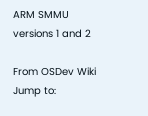ARM SMMU versions 1 and 2

From OSDev Wiki
Jump to: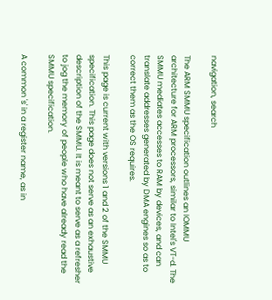navigation, search

The ARM SMMU specification outlines an IOMMU architecture for ARM processors, similar to Intel's VT-d. The SMMU mediates accesses to RAM by devices, and can translate addresses generated by DMA engines so as to correct them as the OS requires.

This page is current with versions 1 and 2 of the SMMU specification. This page does not serve as an exhaustive description of the SMMU. It is meant to serve as a refresher to jog the memory of people who have already read the SMMU specification.

A common 's' in a register name, as in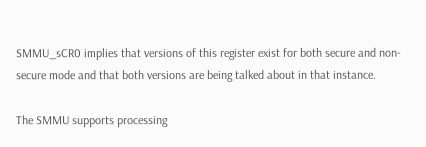SMMU_sCR0 implies that versions of this register exist for both secure and non-secure mode and that both versions are being talked about in that instance.

The SMMU supports processing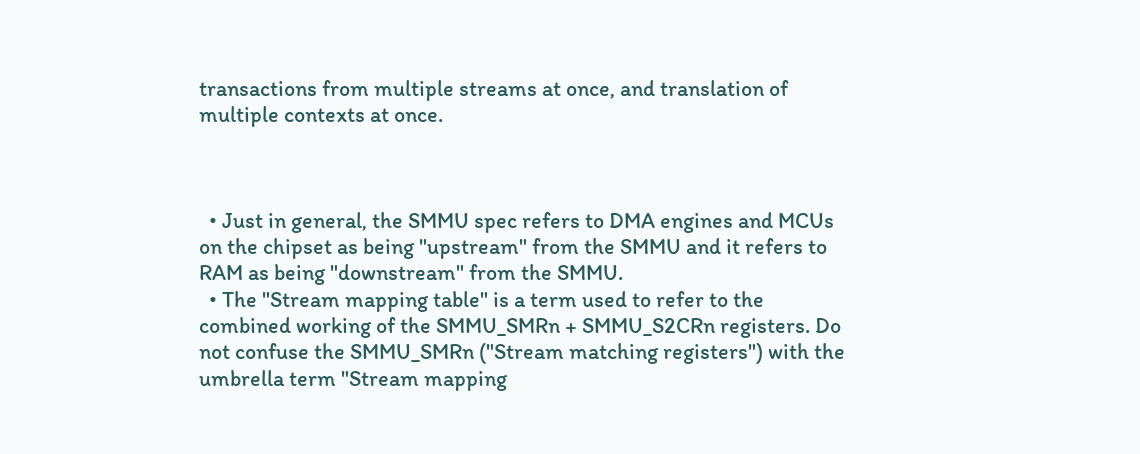transactions from multiple streams at once, and translation of multiple contexts at once.



  • Just in general, the SMMU spec refers to DMA engines and MCUs on the chipset as being "upstream" from the SMMU and it refers to RAM as being "downstream" from the SMMU.
  • The "Stream mapping table" is a term used to refer to the combined working of the SMMU_SMRn + SMMU_S2CRn registers. Do not confuse the SMMU_SMRn ("Stream matching registers") with the umbrella term "Stream mapping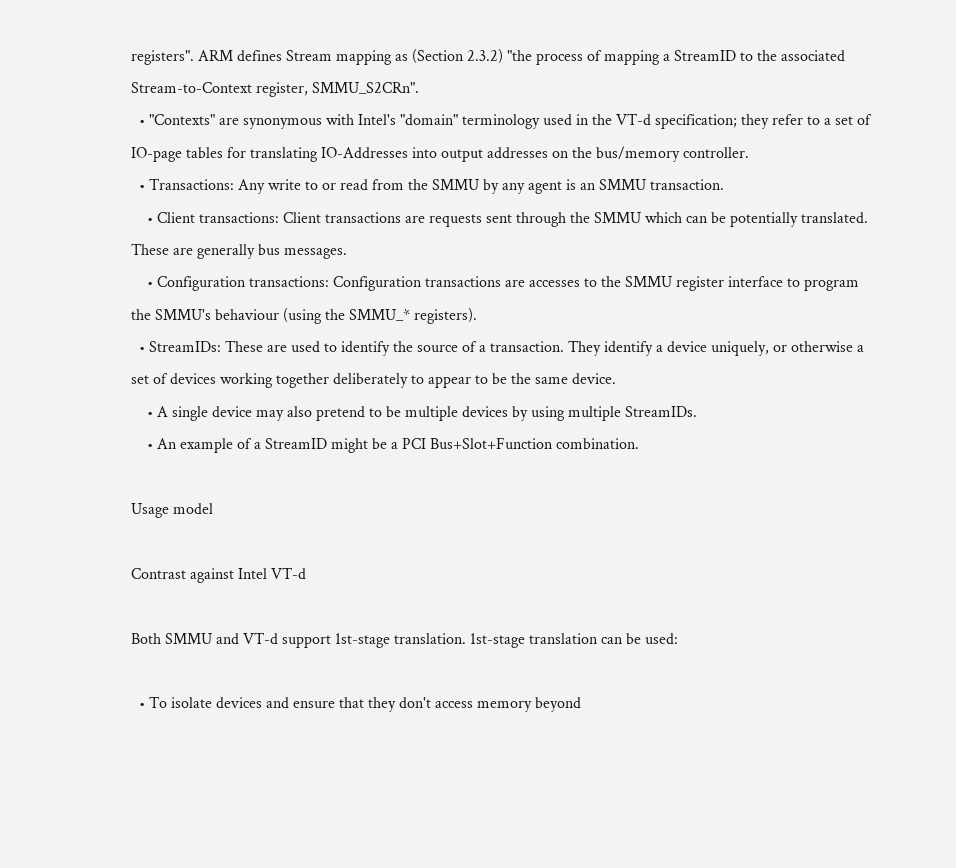registers". ARM defines Stream mapping as (Section 2.3.2) "the process of mapping a StreamID to the associated Stream-to-Context register, SMMU_S2CRn".
  • "Contexts" are synonymous with Intel's "domain" terminology used in the VT-d specification; they refer to a set of IO-page tables for translating IO-Addresses into output addresses on the bus/memory controller.
  • Transactions: Any write to or read from the SMMU by any agent is an SMMU transaction.
    • Client transactions: Client transactions are requests sent through the SMMU which can be potentially translated. These are generally bus messages.
    • Configuration transactions: Configuration transactions are accesses to the SMMU register interface to program the SMMU's behaviour (using the SMMU_* registers).
  • StreamIDs: These are used to identify the source of a transaction. They identify a device uniquely, or otherwise a set of devices working together deliberately to appear to be the same device.
    • A single device may also pretend to be multiple devices by using multiple StreamIDs.
    • An example of a StreamID might be a PCI Bus+Slot+Function combination.

Usage model

Contrast against Intel VT-d

Both SMMU and VT-d support 1st-stage translation. 1st-stage translation can be used:

  • To isolate devices and ensure that they don't access memory beyond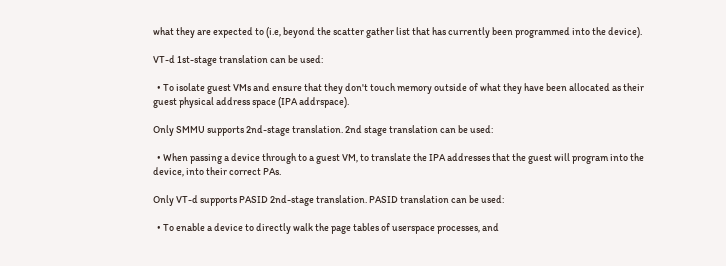what they are expected to (i.e, beyond the scatter gather list that has currently been programmed into the device).

VT-d 1st-stage translation can be used:

  • To isolate guest VMs and ensure that they don't touch memory outside of what they have been allocated as their guest physical address space (IPA addrspace).

Only SMMU supports 2nd-stage translation. 2nd stage translation can be used:

  • When passing a device through to a guest VM, to translate the IPA addresses that the guest will program into the device, into their correct PAs.

Only VT-d supports PASID 2nd-stage translation. PASID translation can be used:

  • To enable a device to directly walk the page tables of userspace processes, and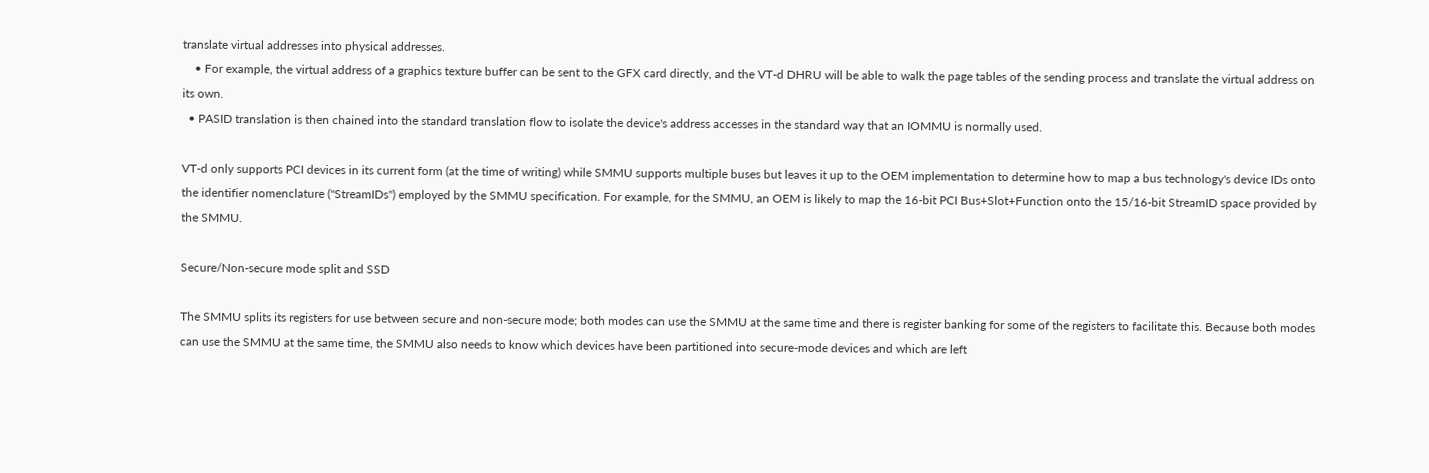translate virtual addresses into physical addresses.
    • For example, the virtual address of a graphics texture buffer can be sent to the GFX card directly, and the VT-d DHRU will be able to walk the page tables of the sending process and translate the virtual address on its own.
  • PASID translation is then chained into the standard translation flow to isolate the device's address accesses in the standard way that an IOMMU is normally used.

VT-d only supports PCI devices in its current form (at the time of writing) while SMMU supports multiple buses but leaves it up to the OEM implementation to determine how to map a bus technology's device IDs onto the identifier nomenclature ("StreamIDs") employed by the SMMU specification. For example, for the SMMU, an OEM is likely to map the 16-bit PCI Bus+Slot+Function onto the 15/16-bit StreamID space provided by the SMMU.

Secure/Non-secure mode split and SSD

The SMMU splits its registers for use between secure and non-secure mode; both modes can use the SMMU at the same time and there is register banking for some of the registers to facilitate this. Because both modes can use the SMMU at the same time, the SMMU also needs to know which devices have been partitioned into secure-mode devices and which are left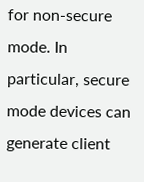for non-secure mode. In particular, secure mode devices can generate client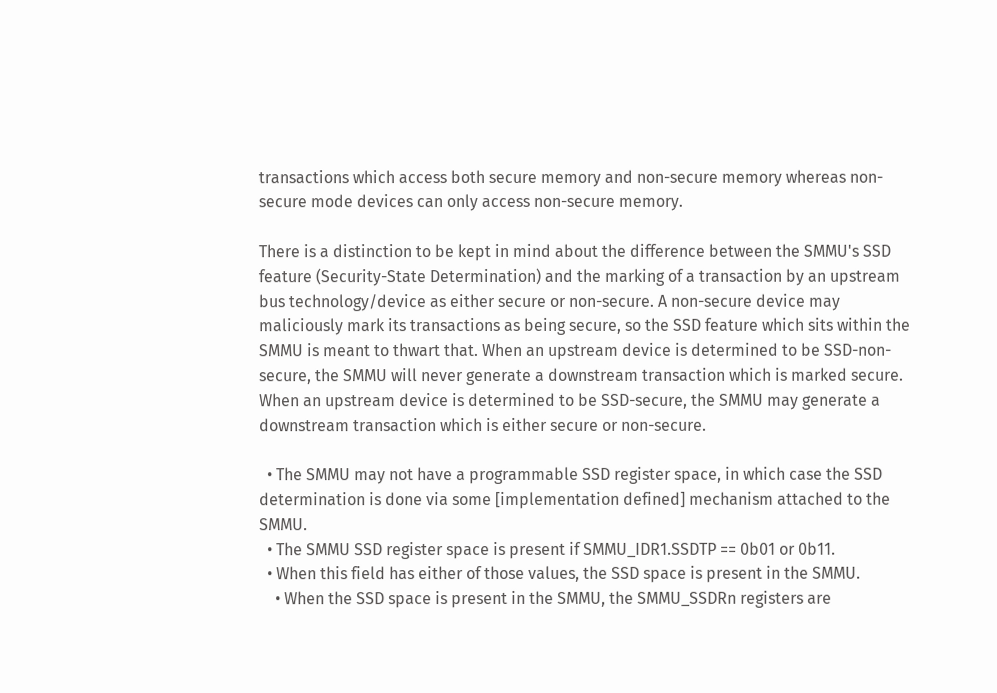transactions which access both secure memory and non-secure memory whereas non-secure mode devices can only access non-secure memory.

There is a distinction to be kept in mind about the difference between the SMMU's SSD feature (Security-State Determination) and the marking of a transaction by an upstream bus technology/device as either secure or non-secure. A non-secure device may maliciously mark its transactions as being secure, so the SSD feature which sits within the SMMU is meant to thwart that. When an upstream device is determined to be SSD-non-secure, the SMMU will never generate a downstream transaction which is marked secure. When an upstream device is determined to be SSD-secure, the SMMU may generate a downstream transaction which is either secure or non-secure.

  • The SMMU may not have a programmable SSD register space, in which case the SSD determination is done via some [implementation defined] mechanism attached to the SMMU.
  • The SMMU SSD register space is present if SMMU_IDR1.SSDTP == 0b01 or 0b11.
  • When this field has either of those values, the SSD space is present in the SMMU.
    • When the SSD space is present in the SMMU, the SMMU_SSDRn registers are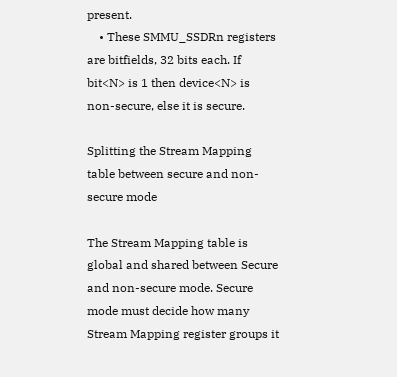present.
    • These SMMU_SSDRn registers are bitfields, 32 bits each. If bit<N> is 1 then device<N> is non-secure, else it is secure.

Splitting the Stream Mapping table between secure and non-secure mode

The Stream Mapping table is global and shared between Secure and non-secure mode. Secure mode must decide how many Stream Mapping register groups it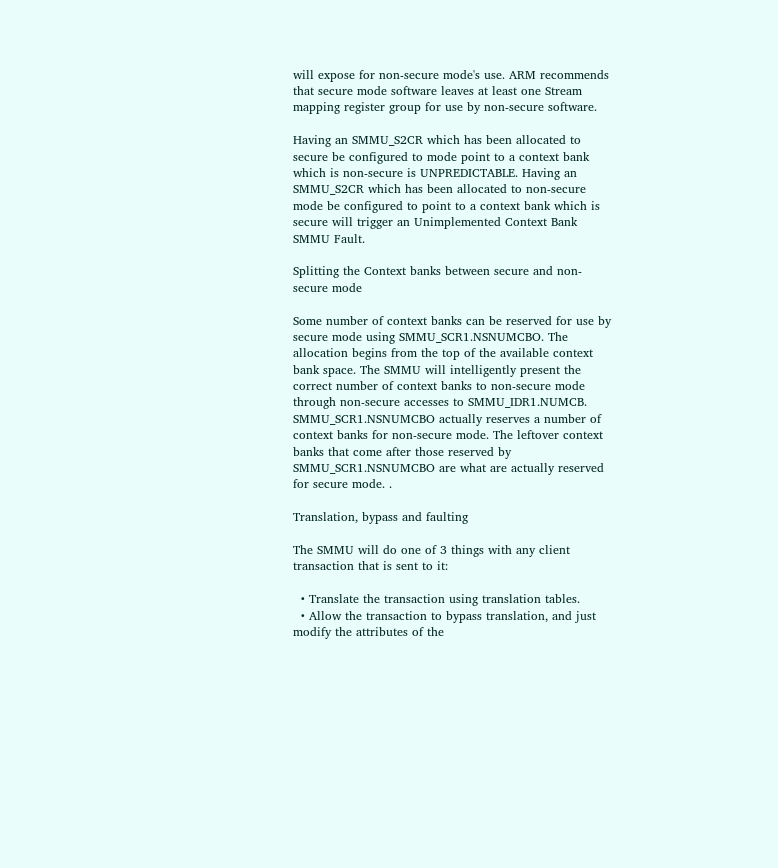will expose for non-secure mode's use. ARM recommends that secure mode software leaves at least one Stream mapping register group for use by non-secure software.

Having an SMMU_S2CR which has been allocated to secure be configured to mode point to a context bank which is non-secure is UNPREDICTABLE. Having an SMMU_S2CR which has been allocated to non-secure mode be configured to point to a context bank which is secure will trigger an Unimplemented Context Bank SMMU Fault.

Splitting the Context banks between secure and non-secure mode

Some number of context banks can be reserved for use by secure mode using SMMU_SCR1.NSNUMCBO. The allocation begins from the top of the available context bank space. The SMMU will intelligently present the correct number of context banks to non-secure mode through non-secure accesses to SMMU_IDR1.NUMCB. SMMU_SCR1.NSNUMCBO actually reserves a number of context banks for non-secure mode. The leftover context banks that come after those reserved by SMMU_SCR1.NSNUMCBO are what are actually reserved for secure mode. .

Translation, bypass and faulting

The SMMU will do one of 3 things with any client transaction that is sent to it:

  • Translate the transaction using translation tables.
  • Allow the transaction to bypass translation, and just modify the attributes of the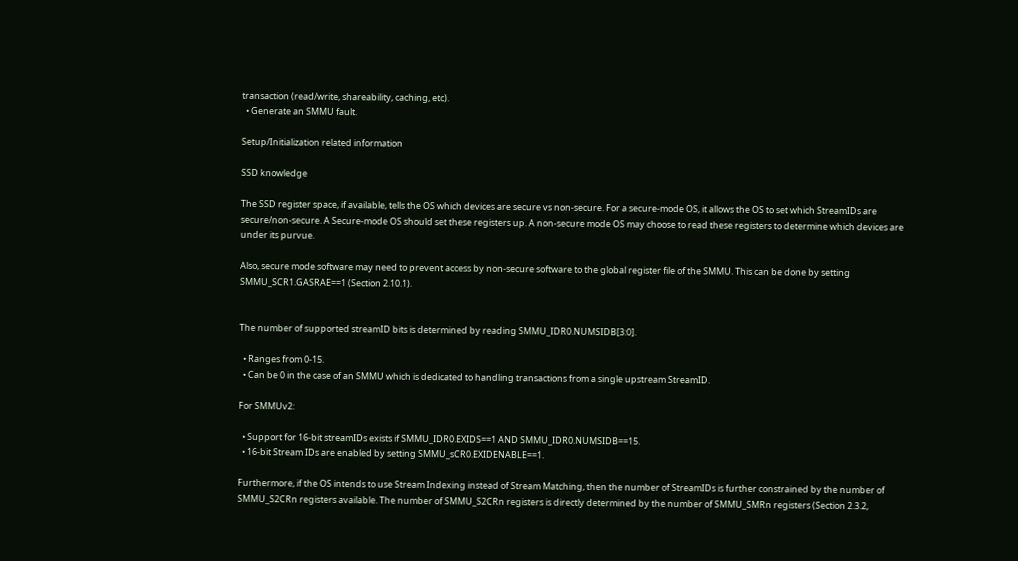transaction (read/write, shareability, caching, etc).
  • Generate an SMMU fault.

Setup/Initialization related information

SSD knowledge

The SSD register space, if available, tells the OS which devices are secure vs non-secure. For a secure-mode OS, it allows the OS to set which StreamIDs are secure/non-secure. A Secure-mode OS should set these registers up. A non-secure mode OS may choose to read these registers to determine which devices are under its purvue.

Also, secure mode software may need to prevent access by non-secure software to the global register file of the SMMU. This can be done by setting SMMU_SCR1.GASRAE==1 (Section 2.10.1).


The number of supported streamID bits is determined by reading SMMU_IDR0.NUMSIDB[3:0].

  • Ranges from 0-15.
  • Can be 0 in the case of an SMMU which is dedicated to handling transactions from a single upstream StreamID.

For SMMUv2:

  • Support for 16-bit streamIDs exists if SMMU_IDR0.EXIDS==1 AND SMMU_IDR0.NUMSIDB==15.
  • 16-bit Stream IDs are enabled by setting SMMU_sCR0.EXIDENABLE==1.

Furthermore, if the OS intends to use Stream Indexing instead of Stream Matching, then the number of StreamIDs is further constrained by the number of SMMU_S2CRn registers available. The number of SMMU_S2CRn registers is directly determined by the number of SMMU_SMRn registers (Section 2.3.2,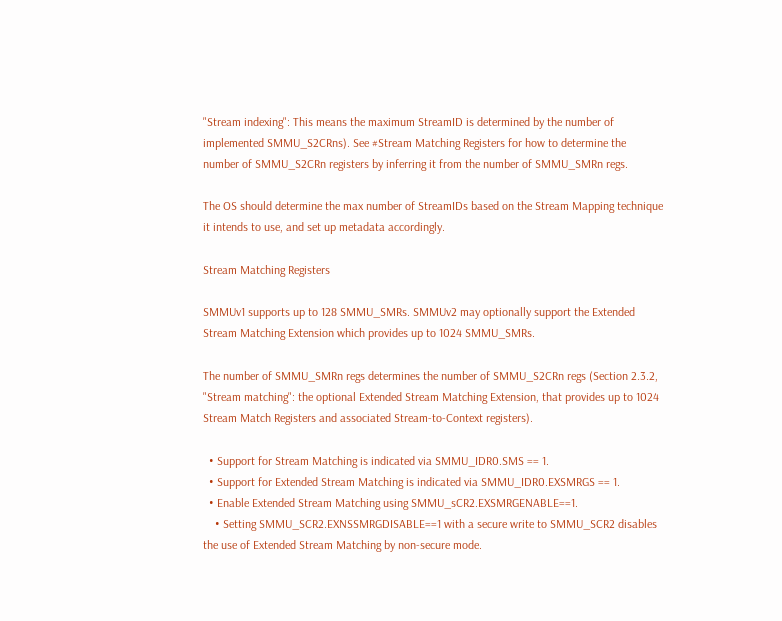"Stream indexing": This means the maximum StreamID is determined by the number of implemented SMMU_S2CRns). See #Stream Matching Registers for how to determine the number of SMMU_S2CRn registers by inferring it from the number of SMMU_SMRn regs.

The OS should determine the max number of StreamIDs based on the Stream Mapping technique it intends to use, and set up metadata accordingly.

Stream Matching Registers

SMMUv1 supports up to 128 SMMU_SMRs. SMMUv2 may optionally support the Extended Stream Matching Extension which provides up to 1024 SMMU_SMRs.

The number of SMMU_SMRn regs determines the number of SMMU_S2CRn regs (Section 2.3.2, "Stream matching": the optional Extended Stream Matching Extension, that provides up to 1024 Stream Match Registers and associated Stream-to-Context registers).

  • Support for Stream Matching is indicated via SMMU_IDR0.SMS == 1.
  • Support for Extended Stream Matching is indicated via SMMU_IDR0.EXSMRGS == 1.
  • Enable Extended Stream Matching using SMMU_sCR2.EXSMRGENABLE==1.
    • Setting SMMU_SCR2.EXNSSMRGDISABLE==1 with a secure write to SMMU_SCR2 disables the use of Extended Stream Matching by non-secure mode.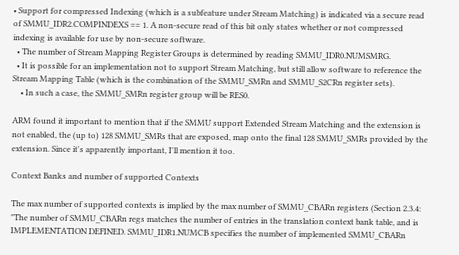• Support for compressed Indexing (which is a subfeature under Stream Matching) is indicated via a secure read of SMMU_IDR2.COMPINDEXS == 1. A non-secure read of this bit only states whether or not compressed indexing is available for use by non-secure software.
  • The number of Stream Mapping Register Groups is determined by reading SMMU_IDR0.NUMSMRG.
  • It is possible for an implementation not to support Stream Matching, but still allow software to reference the Stream Mapping Table (which is the combination of the SMMU_SMRn and SMMU_S2CRn register sets).
    • In such a case, the SMMU_SMRn register group will be RES0.

ARM found it important to mention that if the SMMU support Extended Stream Matching and the extension is not enabled, the (up to) 128 SMMU_SMRs that are exposed, map onto the final 128 SMMU_SMRs provided by the extension. Since it's apparently important, I'll mention it too.

Context Banks and number of supported Contexts

The max number of supported contexts is implied by the max number of SMMU_CBARn registers (Section 2.3.4: "The number of SMMU_CBARn regs matches the number of entries in the translation context bank table, and is IMPLEMENTATION DEFINED. SMMU_IDR1.NUMCB specifies the number of implemented SMMU_CBARn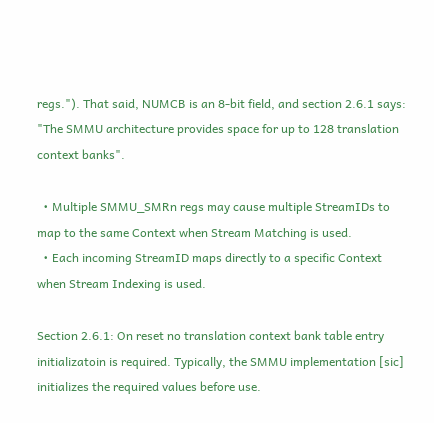regs."). That said, NUMCB is an 8-bit field, and section 2.6.1 says: "The SMMU architecture provides space for up to 128 translation context banks".

  • Multiple SMMU_SMRn regs may cause multiple StreamIDs to map to the same Context when Stream Matching is used.
  • Each incoming StreamID maps directly to a specific Context when Stream Indexing is used.

Section 2.6.1: On reset no translation context bank table entry initializatoin is required. Typically, the SMMU implementation [sic] initializes the required values before use.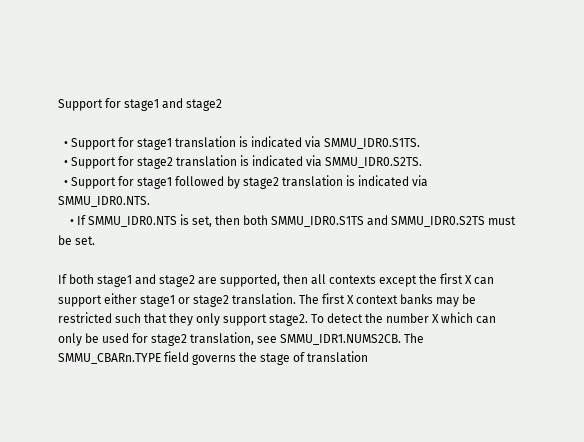Support for stage1 and stage2

  • Support for stage1 translation is indicated via SMMU_IDR0.S1TS.
  • Support for stage2 translation is indicated via SMMU_IDR0.S2TS.
  • Support for stage1 followed by stage2 translation is indicated via SMMU_IDR0.NTS.
    • If SMMU_IDR0.NTS is set, then both SMMU_IDR0.S1TS and SMMU_IDR0.S2TS must be set.

If both stage1 and stage2 are supported, then all contexts except the first X can support either stage1 or stage2 translation. The first X context banks may be restricted such that they only support stage2. To detect the number X which can only be used for stage2 translation, see SMMU_IDR1.NUMS2CB. The SMMU_CBARn.TYPE field governs the stage of translation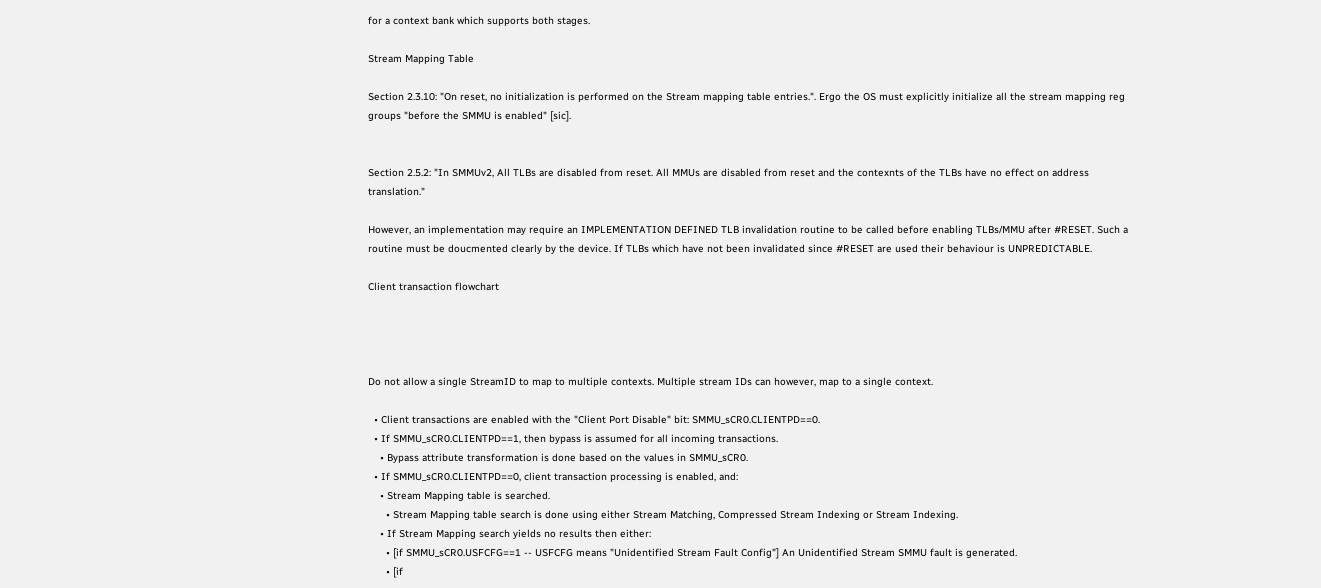for a context bank which supports both stages.

Stream Mapping Table

Section 2.3.10: "On reset, no initialization is performed on the Stream mapping table entries.". Ergo the OS must explicitly initialize all the stream mapping reg groups "before the SMMU is enabled" [sic].


Section 2.5.2: "In SMMUv2, All TLBs are disabled from reset. All MMUs are disabled from reset and the contexnts of the TLBs have no effect on address translation."

However, an implementation may require an IMPLEMENTATION DEFINED TLB invalidation routine to be called before enabling TLBs/MMU after #RESET. Such a routine must be doucmented clearly by the device. If TLBs which have not been invalidated since #RESET are used their behaviour is UNPREDICTABLE.

Client transaction flowchart




Do not allow a single StreamID to map to multiple contexts. Multiple stream IDs can however, map to a single context.

  • Client transactions are enabled with the "Client Port Disable" bit: SMMU_sCR0.CLIENTPD==0.
  • If SMMU_sCR0.CLIENTPD==1, then bypass is assumed for all incoming transactions.
    • Bypass attribute transformation is done based on the values in SMMU_sCR0.
  • If SMMU_sCR0.CLIENTPD==0, client transaction processing is enabled, and:
    • Stream Mapping table is searched.
      • Stream Mapping table search is done using either Stream Matching, Compressed Stream Indexing or Stream Indexing.
    • If Stream Mapping search yields no results then either:
      • [if SMMU_sCR0.USFCFG==1 -- USFCFG means "Unidentified Stream Fault Config"] An Unidentified Stream SMMU fault is generated.
      • [if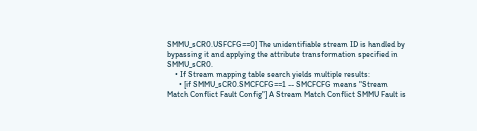SMMU_sCR0.USFCFG==0] The unidentifiable stream ID is handled by bypassing it and applying the attribute transformation specified in SMMU_sCR0.
    • If Stream mapping table search yields multiple results:
      • [if SMMU_sCR0.SMCFCFG==1 -- SMCFCFG means "Stream Match Conflict Fault Config"] A Stream Match Conflict SMMU Fault is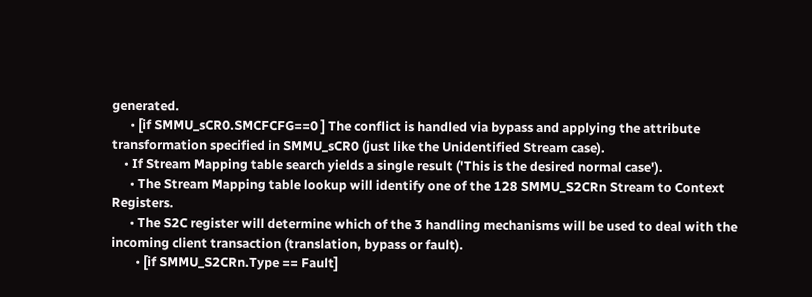generated.
      • [if SMMU_sCR0.SMCFCFG==0 ] The conflict is handled via bypass and applying the attribute transformation specified in SMMU_sCR0 (just like the Unidentified Stream case).
    • If Stream Mapping table search yields a single result ('This is the desired normal case').
      • The Stream Mapping table lookup will identify one of the 128 SMMU_S2CRn Stream to Context Registers.
      • The S2C register will determine which of the 3 handling mechanisms will be used to deal with the incoming client transaction (translation, bypass or fault).
        • [if SMMU_S2CRn.Type == Fault]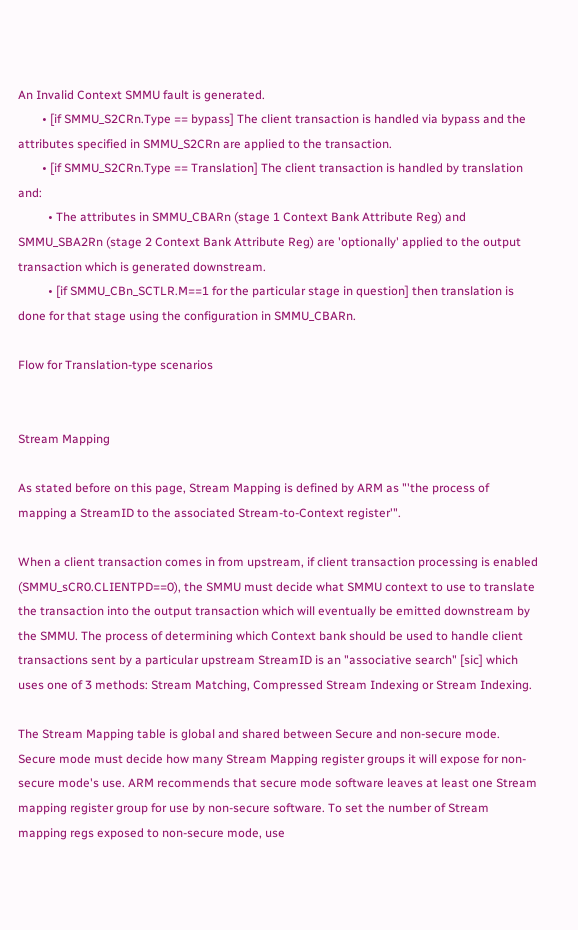An Invalid Context SMMU fault is generated.
        • [if SMMU_S2CRn.Type == bypass] The client transaction is handled via bypass and the attributes specified in SMMU_S2CRn are applied to the transaction.
        • [if SMMU_S2CRn.Type == Translation] The client transaction is handled by translation and:
          • The attributes in SMMU_CBARn (stage 1 Context Bank Attribute Reg) and SMMU_SBA2Rn (stage 2 Context Bank Attribute Reg) are 'optionally' applied to the output transaction which is generated downstream.
          • [if SMMU_CBn_SCTLR.M==1 for the particular stage in question] then translation is done for that stage using the configuration in SMMU_CBARn.

Flow for Translation-type scenarios


Stream Mapping

As stated before on this page, Stream Mapping is defined by ARM as "'the process of mapping a StreamID to the associated Stream-to-Context register'".

When a client transaction comes in from upstream, if client transaction processing is enabled (SMMU_sCR0.CLIENTPD==0), the SMMU must decide what SMMU context to use to translate the transaction into the output transaction which will eventually be emitted downstream by the SMMU. The process of determining which Context bank should be used to handle client transactions sent by a particular upstream StreamID is an "associative search" [sic] which uses one of 3 methods: Stream Matching, Compressed Stream Indexing or Stream Indexing.

The Stream Mapping table is global and shared between Secure and non-secure mode. Secure mode must decide how many Stream Mapping register groups it will expose for non-secure mode's use. ARM recommends that secure mode software leaves at least one Stream mapping register group for use by non-secure software. To set the number of Stream mapping regs exposed to non-secure mode, use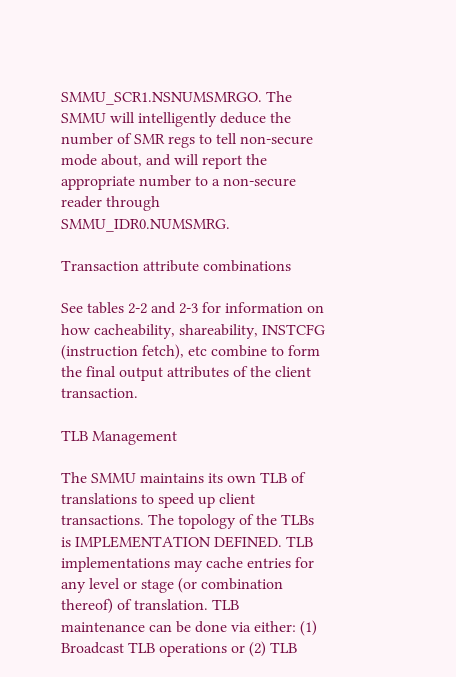SMMU_SCR1.NSNUMSMRGO. The SMMU will intelligently deduce the number of SMR regs to tell non-secure mode about, and will report the appropriate number to a non-secure reader through SMMU_IDR0.NUMSMRG.

Transaction attribute combinations

See tables 2-2 and 2-3 for information on how cacheability, shareability, INSTCFG (instruction fetch), etc combine to form the final output attributes of the client transaction.

TLB Management

The SMMU maintains its own TLB of translations to speed up client transactions. The topology of the TLBs is IMPLEMENTATION DEFINED. TLB implementations may cache entries for any level or stage (or combination thereof) of translation. TLB maintenance can be done via either: (1) Broadcast TLB operations or (2) TLB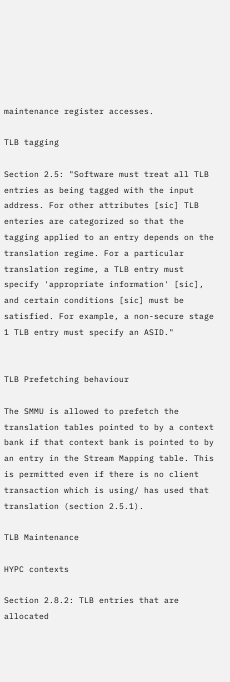maintenance register accesses.

TLB tagging

Section 2.5: "Software must treat all TLB entries as being tagged with the input address. For other attributes [sic] TLB enteries are categorized so that the tagging applied to an entry depends on the translation regime. For a particular translation regime, a TLB entry must specify 'appropriate information' [sic], and certain conditions [sic] must be satisfied. For example, a non-secure stage 1 TLB entry must specify an ASID."


TLB Prefetching behaviour

The SMMU is allowed to prefetch the translation tables pointed to by a context bank if that context bank is pointed to by an entry in the Stream Mapping table. This is permitted even if there is no client transaction which is using/ has used that translation (section 2.5.1).

TLB Maintenance

HYPC contexts

Section 2.8.2: TLB entries that are allocated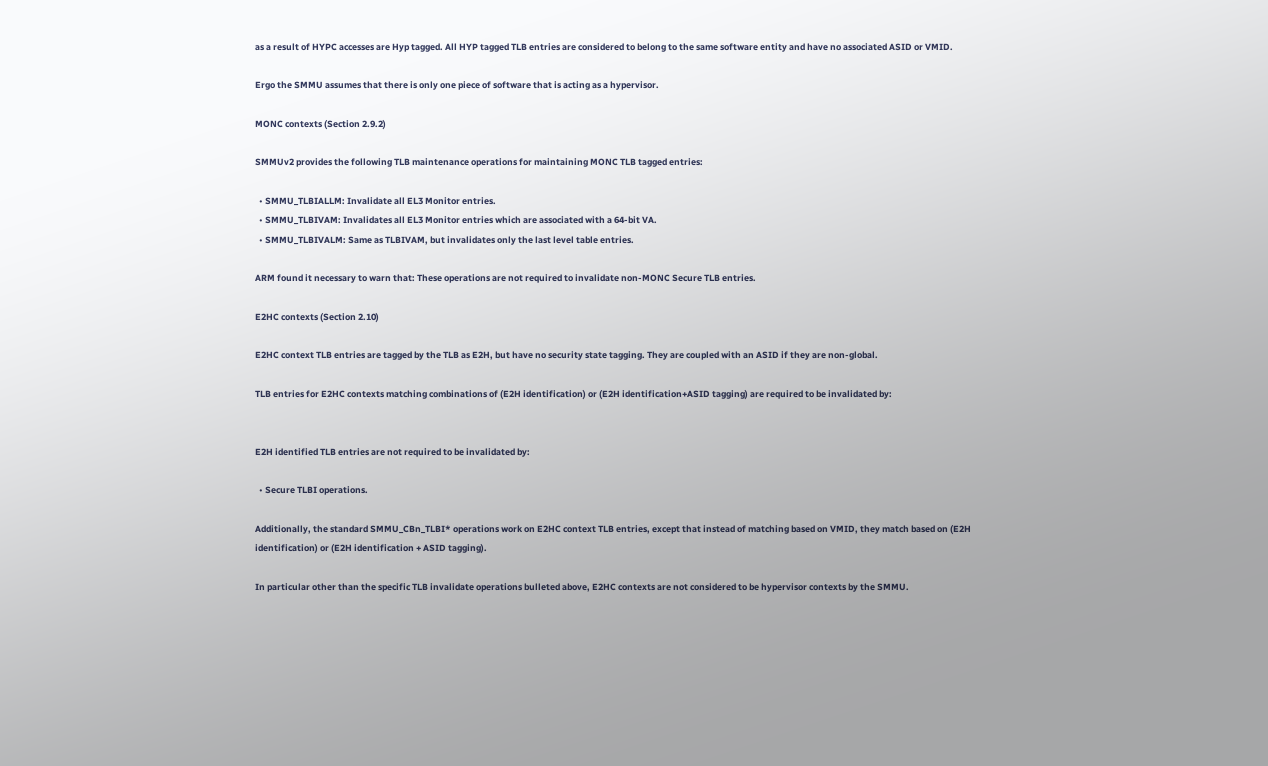as a result of HYPC accesses are Hyp tagged. All HYP tagged TLB entries are considered to belong to the same software entity and have no associated ASID or VMID.

Ergo the SMMU assumes that there is only one piece of software that is acting as a hypervisor.

MONC contexts (Section 2.9.2)

SMMUv2 provides the following TLB maintenance operations for maintaining MONC TLB tagged entries:

  • SMMU_TLBIALLM: Invalidate all EL3 Monitor entries.
  • SMMU_TLBIVAM: Invalidates all EL3 Monitor entries which are associated with a 64-bit VA.
  • SMMU_TLBIVALM: Same as TLBIVAM, but invalidates only the last level table entries.

ARM found it necessary to warn that: These operations are not required to invalidate non-MONC Secure TLB entries.

E2HC contexts (Section 2.10)

E2HC context TLB entries are tagged by the TLB as E2H, but have no security state tagging. They are coupled with an ASID if they are non-global.

TLB entries for E2HC contexts matching combinations of (E2H identification) or (E2H identification+ASID tagging) are required to be invalidated by:


E2H identified TLB entries are not required to be invalidated by:

  • Secure TLBI operations.

Additionally, the standard SMMU_CBn_TLBI* operations work on E2HC context TLB entries, except that instead of matching based on VMID, they match based on (E2H identification) or (E2H identification + ASID tagging).

In particular other than the specific TLB invalidate operations bulleted above, E2HC contexts are not considered to be hypervisor contexts by the SMMU.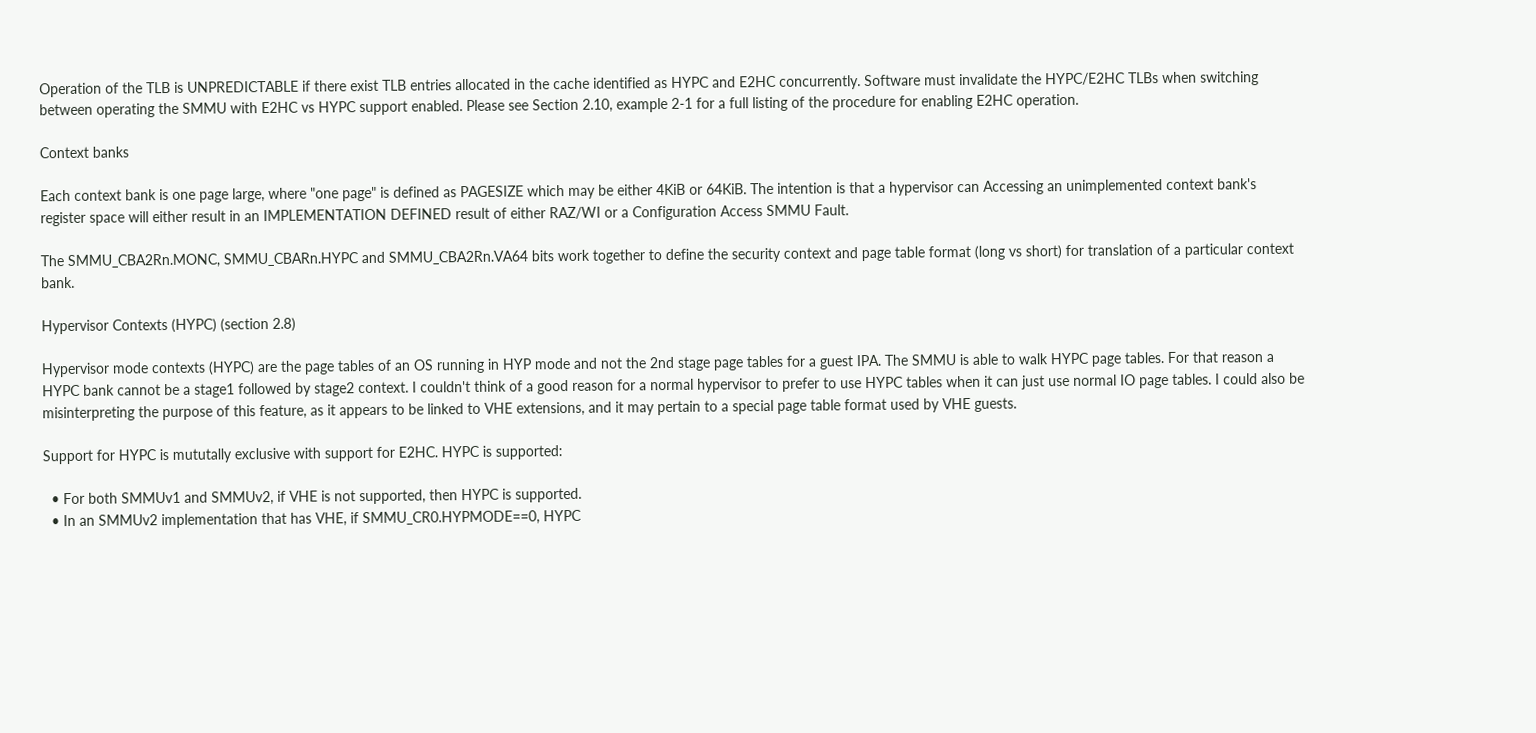Operation of the TLB is UNPREDICTABLE if there exist TLB entries allocated in the cache identified as HYPC and E2HC concurrently. Software must invalidate the HYPC/E2HC TLBs when switching between operating the SMMU with E2HC vs HYPC support enabled. Please see Section 2.10, example 2-1 for a full listing of the procedure for enabling E2HC operation.

Context banks

Each context bank is one page large, where "one page" is defined as PAGESIZE which may be either 4KiB or 64KiB. The intention is that a hypervisor can Accessing an unimplemented context bank's register space will either result in an IMPLEMENTATION DEFINED result of either RAZ/WI or a Configuration Access SMMU Fault.

The SMMU_CBA2Rn.MONC, SMMU_CBARn.HYPC and SMMU_CBA2Rn.VA64 bits work together to define the security context and page table format (long vs short) for translation of a particular context bank.

Hypervisor Contexts (HYPC) (section 2.8)

Hypervisor mode contexts (HYPC) are the page tables of an OS running in HYP mode and not the 2nd stage page tables for a guest IPA. The SMMU is able to walk HYPC page tables. For that reason a HYPC bank cannot be a stage1 followed by stage2 context. I couldn't think of a good reason for a normal hypervisor to prefer to use HYPC tables when it can just use normal IO page tables. I could also be misinterpreting the purpose of this feature, as it appears to be linked to VHE extensions, and it may pertain to a special page table format used by VHE guests.

Support for HYPC is mututally exclusive with support for E2HC. HYPC is supported:

  • For both SMMUv1 and SMMUv2, if VHE is not supported, then HYPC is supported.
  • In an SMMUv2 implementation that has VHE, if SMMU_CR0.HYPMODE==0, HYPC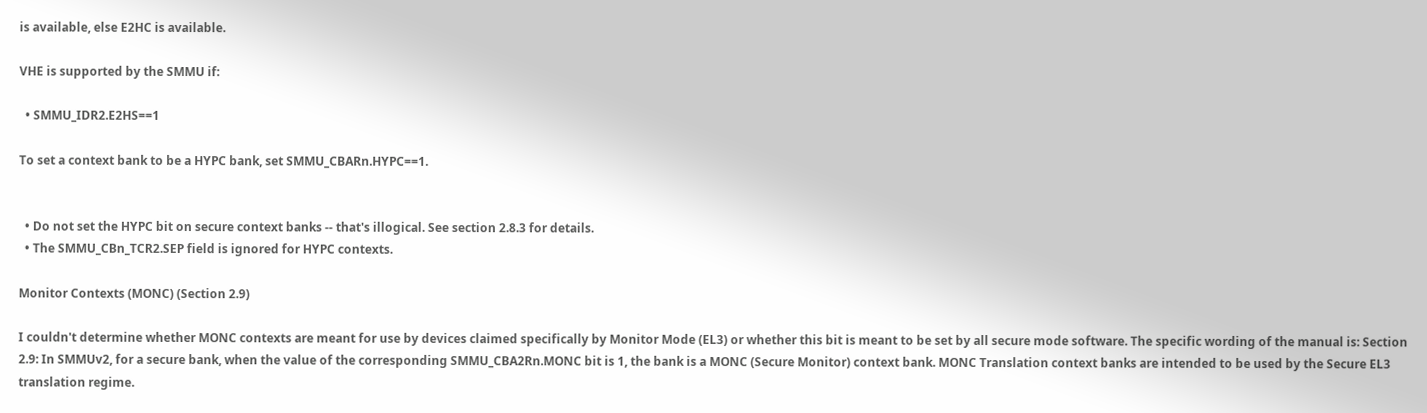is available, else E2HC is available.

VHE is supported by the SMMU if:

  • SMMU_IDR2.E2HS==1

To set a context bank to be a HYPC bank, set SMMU_CBARn.HYPC==1.


  • Do not set the HYPC bit on secure context banks -- that's illogical. See section 2.8.3 for details.
  • The SMMU_CBn_TCR2.SEP field is ignored for HYPC contexts.

Monitor Contexts (MONC) (Section 2.9)

I couldn't determine whether MONC contexts are meant for use by devices claimed specifically by Monitor Mode (EL3) or whether this bit is meant to be set by all secure mode software. The specific wording of the manual is: Section 2.9: In SMMUv2, for a secure bank, when the value of the corresponding SMMU_CBA2Rn.MONC bit is 1, the bank is a MONC (Secure Monitor) context bank. MONC Translation context banks are intended to be used by the Secure EL3 translation regime.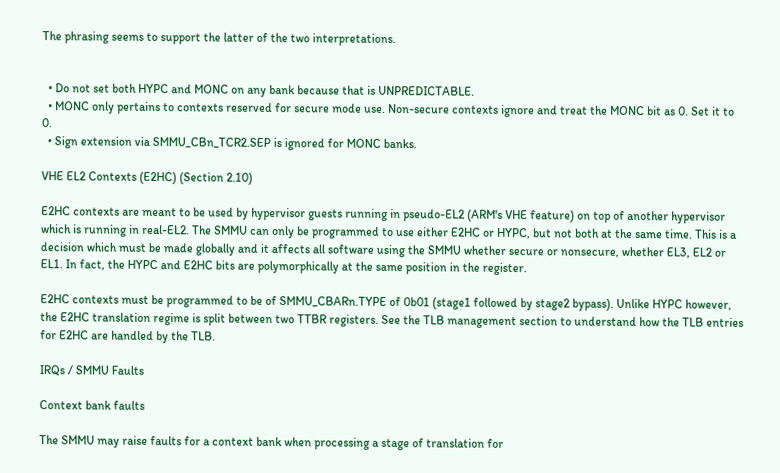The phrasing seems to support the latter of the two interpretations.


  • Do not set both HYPC and MONC on any bank because that is UNPREDICTABLE.
  • MONC only pertains to contexts reserved for secure mode use. Non-secure contexts ignore and treat the MONC bit as 0. Set it to 0.
  • Sign extension via SMMU_CBn_TCR2.SEP is ignored for MONC banks.

VHE EL2 Contexts (E2HC) (Section 2.10)

E2HC contexts are meant to be used by hypervisor guests running in pseudo-EL2 (ARM's VHE feature) on top of another hypervisor which is running in real-EL2. The SMMU can only be programmed to use either E2HC or HYPC, but not both at the same time. This is a decision which must be made globally and it affects all software using the SMMU whether secure or nonsecure, whether EL3, EL2 or EL1. In fact, the HYPC and E2HC bits are polymorphically at the same position in the register.

E2HC contexts must be programmed to be of SMMU_CBARn.TYPE of 0b01 (stage1 followed by stage2 bypass). Unlike HYPC however, the E2HC translation regime is split between two TTBR registers. See the TLB management section to understand how the TLB entries for E2HC are handled by the TLB.

IRQs / SMMU Faults

Context bank faults

The SMMU may raise faults for a context bank when processing a stage of translation for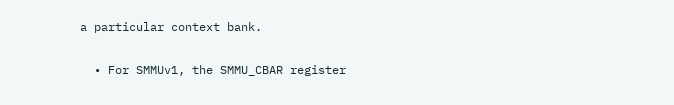a particular context bank.

  • For SMMUv1, the SMMU_CBAR register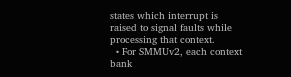states which interrupt is raised to signal faults while processing that context.
  • For SMMUv2, each context bank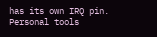has its own IRQ pin.
Personal tools